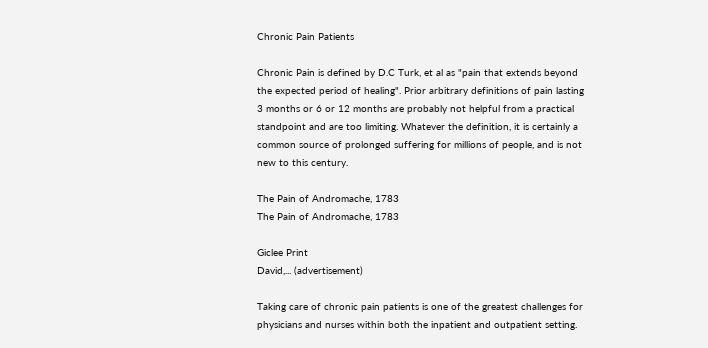Chronic Pain Patients

Chronic Pain is defined by D.C Turk, et al as "pain that extends beyond the expected period of healing". Prior arbitrary definitions of pain lasting 3 months or 6 or 12 months are probably not helpful from a practical standpoint and are too limiting. Whatever the definition, it is certainly a common source of prolonged suffering for millions of people, and is not new to this century.

The Pain of Andromache, 1783
The Pain of Andromache, 1783

Giclee Print
David,... (advertisement)

Taking care of chronic pain patients is one of the greatest challenges for physicians and nurses within both the inpatient and outpatient setting.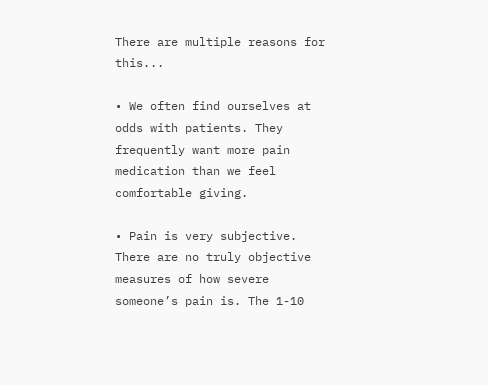There are multiple reasons for this...

• We often find ourselves at odds with patients. They frequently want more pain medication than we feel comfortable giving.

• Pain is very subjective. There are no truly objective measures of how severe someone’s pain is. The 1-10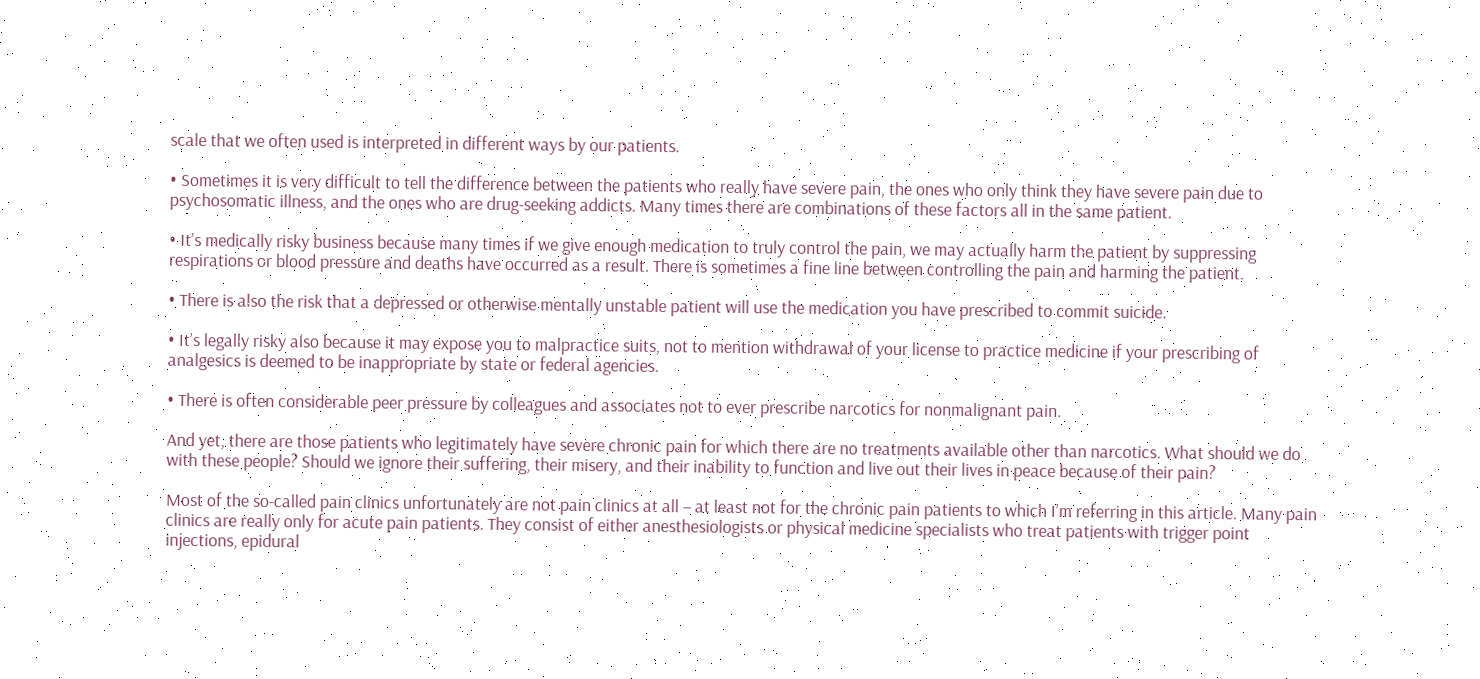scale that we often used is interpreted in different ways by our patients.

• Sometimes it is very difficult to tell the difference between the patients who really have severe pain, the ones who only think they have severe pain due to psychosomatic illness, and the ones who are drug-seeking addicts. Many times there are combinations of these factors all in the same patient.

• It’s medically risky business because many times if we give enough medication to truly control the pain, we may actually harm the patient by suppressing respirations or blood pressure and deaths have occurred as a result. There is sometimes a fine line between controlling the pain and harming the patient.

• There is also the risk that a depressed or otherwise mentally unstable patient will use the medication you have prescribed to commit suicide.

• It’s legally risky also because it may expose you to malpractice suits, not to mention withdrawal of your license to practice medicine if your prescribing of analgesics is deemed to be inappropriate by state or federal agencies.

• There is often considerable peer pressure by colleagues and associates not to ever prescribe narcotics for nonmalignant pain.

And yet, there are those patients who legitimately have severe chronic pain for which there are no treatments available other than narcotics. What should we do with these people? Should we ignore their suffering, their misery, and their inability to function and live out their lives in peace because of their pain?

Most of the so-called pain clinics unfortunately are not pain clinics at all – at least not for the chronic pain patients to which I’m referring in this article. Many pain clinics are really only for acute pain patients. They consist of either anesthesiologists or physical medicine specialists who treat patients with trigger point injections, epidural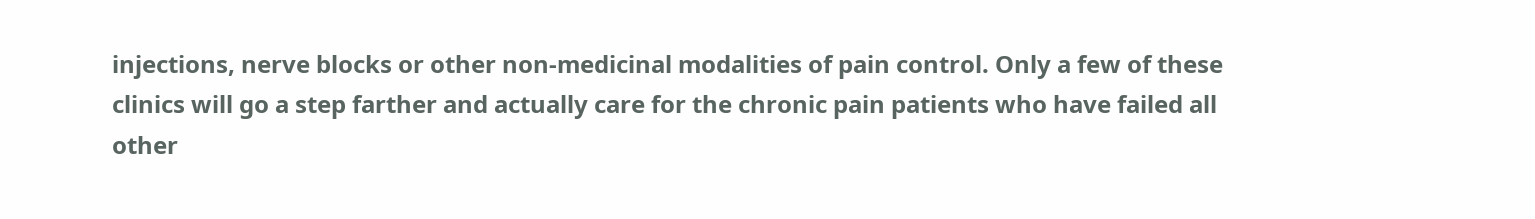injections, nerve blocks or other non-medicinal modalities of pain control. Only a few of these clinics will go a step farther and actually care for the chronic pain patients who have failed all other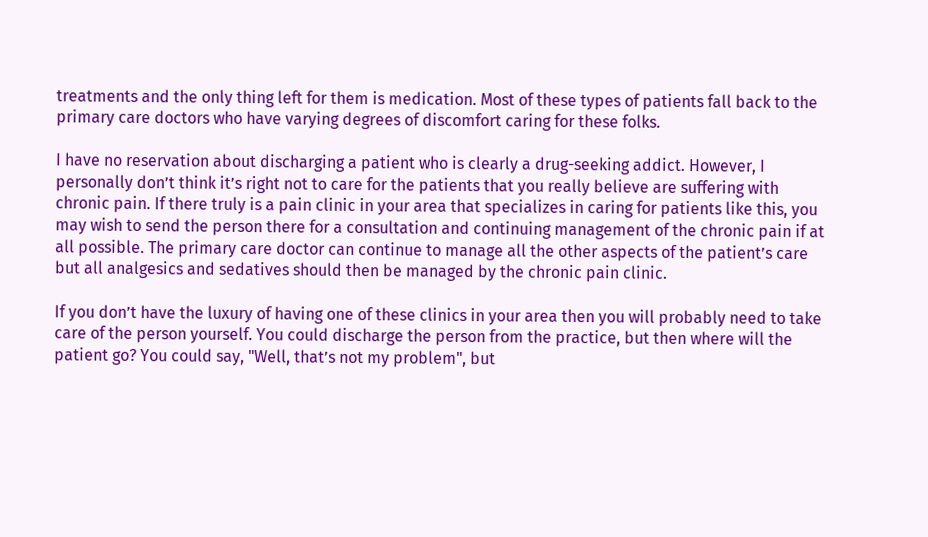treatments and the only thing left for them is medication. Most of these types of patients fall back to the primary care doctors who have varying degrees of discomfort caring for these folks.

I have no reservation about discharging a patient who is clearly a drug-seeking addict. However, I personally don’t think it’s right not to care for the patients that you really believe are suffering with chronic pain. If there truly is a pain clinic in your area that specializes in caring for patients like this, you may wish to send the person there for a consultation and continuing management of the chronic pain if at all possible. The primary care doctor can continue to manage all the other aspects of the patient’s care but all analgesics and sedatives should then be managed by the chronic pain clinic.

If you don’t have the luxury of having one of these clinics in your area then you will probably need to take care of the person yourself. You could discharge the person from the practice, but then where will the patient go? You could say, "Well, that’s not my problem", but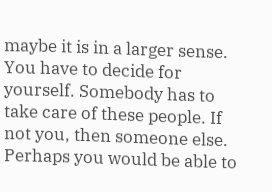maybe it is in a larger sense. You have to decide for yourself. Somebody has to take care of these people. If not you, then someone else. Perhaps you would be able to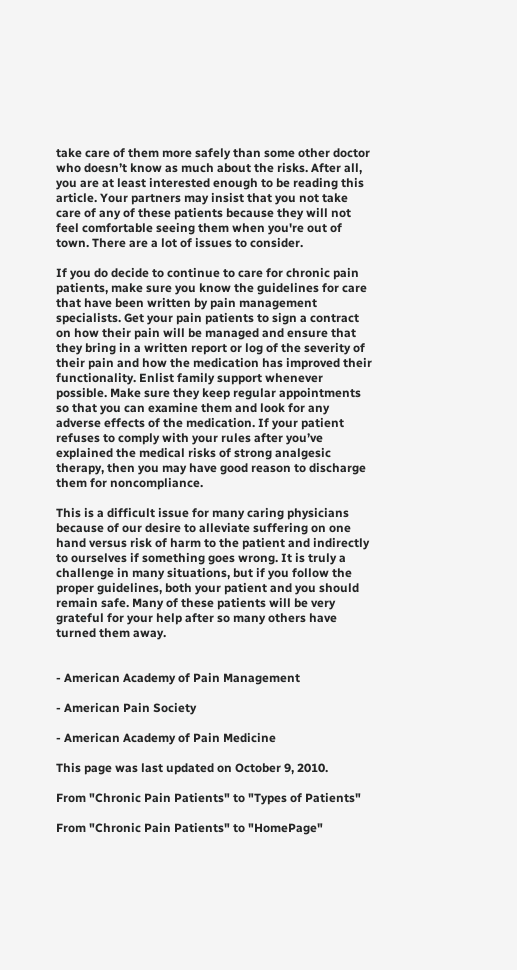take care of them more safely than some other doctor who doesn’t know as much about the risks. After all, you are at least interested enough to be reading this article. Your partners may insist that you not take care of any of these patients because they will not feel comfortable seeing them when you're out of town. There are a lot of issues to consider.

If you do decide to continue to care for chronic pain patients, make sure you know the guidelines for care that have been written by pain management specialists. Get your pain patients to sign a contract on how their pain will be managed and ensure that they bring in a written report or log of the severity of their pain and how the medication has improved their functionality. Enlist family support whenever possible. Make sure they keep regular appointments so that you can examine them and look for any adverse effects of the medication. If your patient refuses to comply with your rules after you’ve explained the medical risks of strong analgesic therapy, then you may have good reason to discharge them for noncompliance.

This is a difficult issue for many caring physicians because of our desire to alleviate suffering on one hand versus risk of harm to the patient and indirectly to ourselves if something goes wrong. It is truly a challenge in many situations, but if you follow the proper guidelines, both your patient and you should remain safe. Many of these patients will be very grateful for your help after so many others have turned them away.


- American Academy of Pain Management

- American Pain Society

- American Academy of Pain Medicine

This page was last updated on October 9, 2010.

From "Chronic Pain Patients" to "Types of Patients"

From "Chronic Pain Patients" to "HomePage"